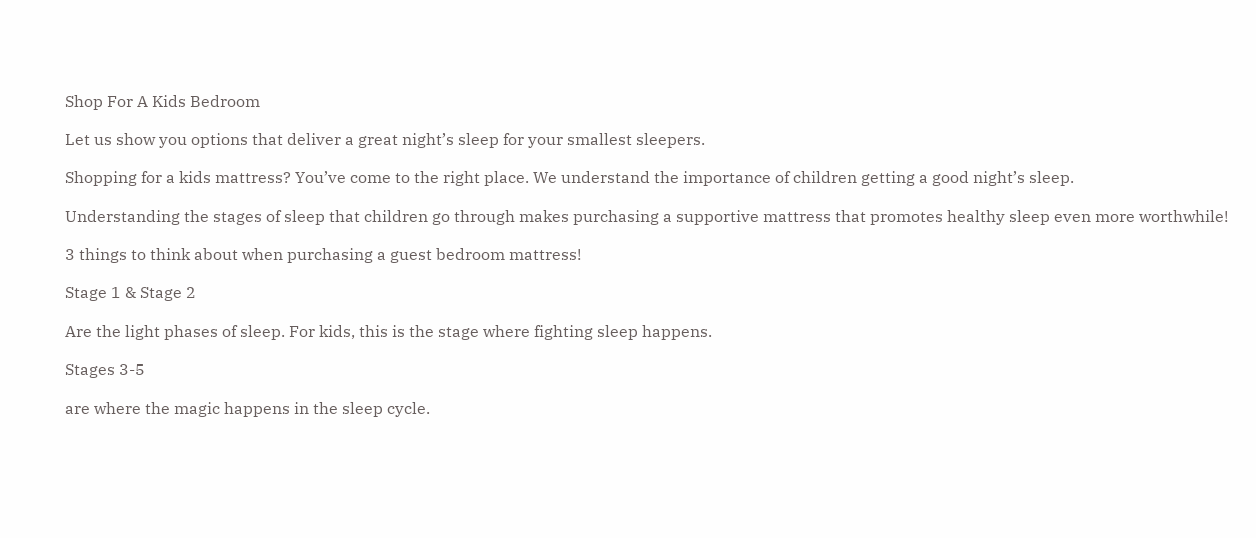Shop For A Kids Bedroom

Let us show you options that deliver a great night’s sleep for your smallest sleepers.

Shopping for a kids mattress? You’ve come to the right place. We understand the importance of children getting a good night’s sleep.

Understanding the stages of sleep that children go through makes purchasing a supportive mattress that promotes healthy sleep even more worthwhile!

3 things to think about when purchasing a guest bedroom mattress!

Stage 1 & Stage 2

Are the light phases of sleep. For kids, this is the stage where fighting sleep happens.

Stages 3-5

are where the magic happens in the sleep cycle.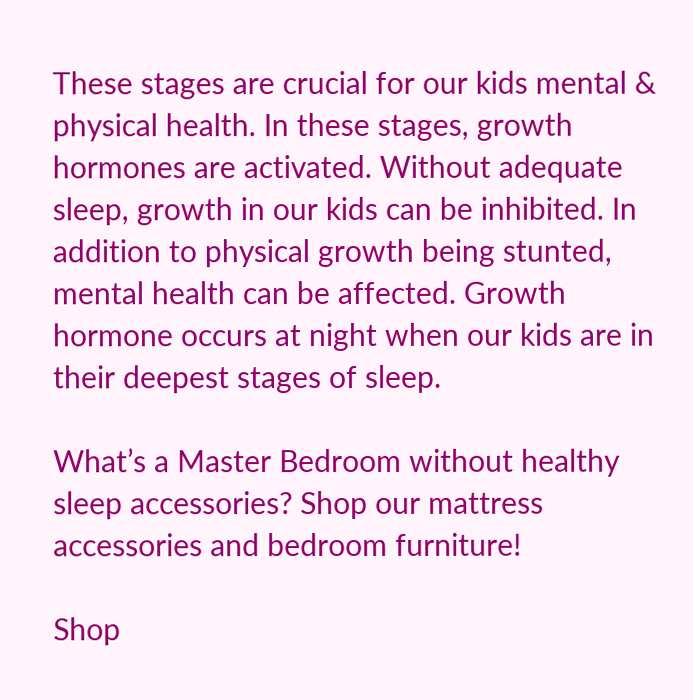These stages are crucial for our kids mental & physical health. In these stages, growth hormones are activated. Without adequate sleep, growth in our kids can be inhibited. In addition to physical growth being stunted, mental health can be affected. Growth hormone occurs at night when our kids are in their deepest stages of sleep.

What’s a Master Bedroom without healthy sleep accessories? Shop our mattress accessories and bedroom furniture!

Shop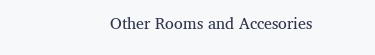Other Rooms and Accesories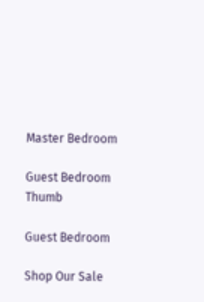Master Bedroom

Guest Bedroom Thumb

Guest Bedroom

Shop Our Sale